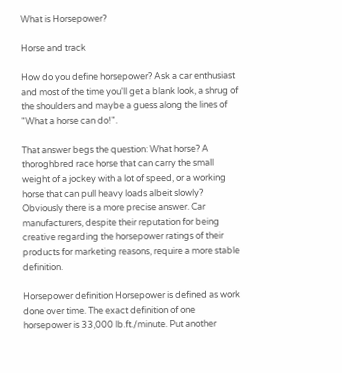What is Horsepower?

Horse and track

How do you define horsepower? Ask a car enthusiast and most of the time you'll get a blank look, a shrug of the shoulders and maybe a guess along the lines of "What a horse can do!".

That answer begs the question: What horse? A thoroghbred race horse that can carry the small weight of a jockey with a lot of speed, or a working horse that can pull heavy loads albeit slowly? Obviously there is a more precise answer. Car manufacturers, despite their reputation for being creative regarding the horsepower ratings of their products for marketing reasons, require a more stable definition.

Horsepower definition Horsepower is defined as work done over time. The exact definition of one horsepower is 33,000 lb.ft./minute. Put another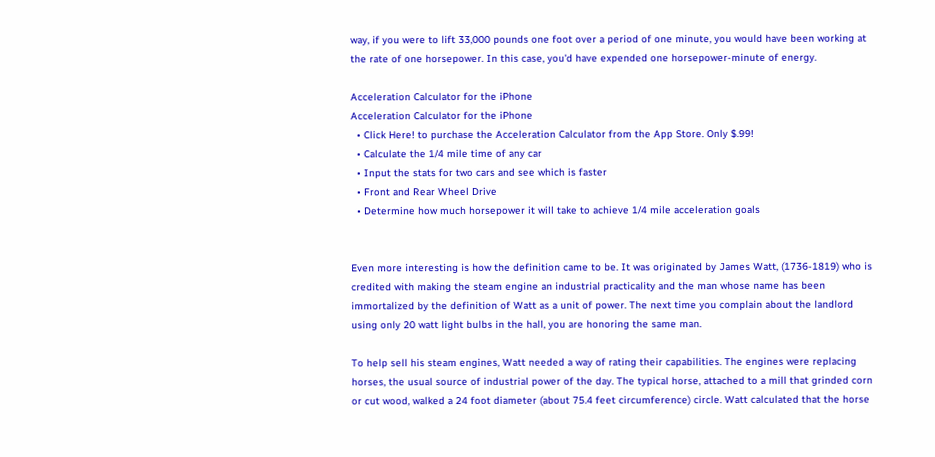way, if you were to lift 33,000 pounds one foot over a period of one minute, you would have been working at the rate of one horsepower. In this case, you'd have expended one horsepower-minute of energy.

Acceleration Calculator for the iPhone
Acceleration Calculator for the iPhone
  • Click Here! to purchase the Acceleration Calculator from the App Store. Only $.99!
  • Calculate the 1/4 mile time of any car
  • Input the stats for two cars and see which is faster
  • Front and Rear Wheel Drive
  • Determine how much horsepower it will take to achieve 1/4 mile acceleration goals


Even more interesting is how the definition came to be. It was originated by James Watt, (1736-1819) who is credited with making the steam engine an industrial practicality and the man whose name has been immortalized by the definition of Watt as a unit of power. The next time you complain about the landlord using only 20 watt light bulbs in the hall, you are honoring the same man.

To help sell his steam engines, Watt needed a way of rating their capabilities. The engines were replacing horses, the usual source of industrial power of the day. The typical horse, attached to a mill that grinded corn or cut wood, walked a 24 foot diameter (about 75.4 feet circumference) circle. Watt calculated that the horse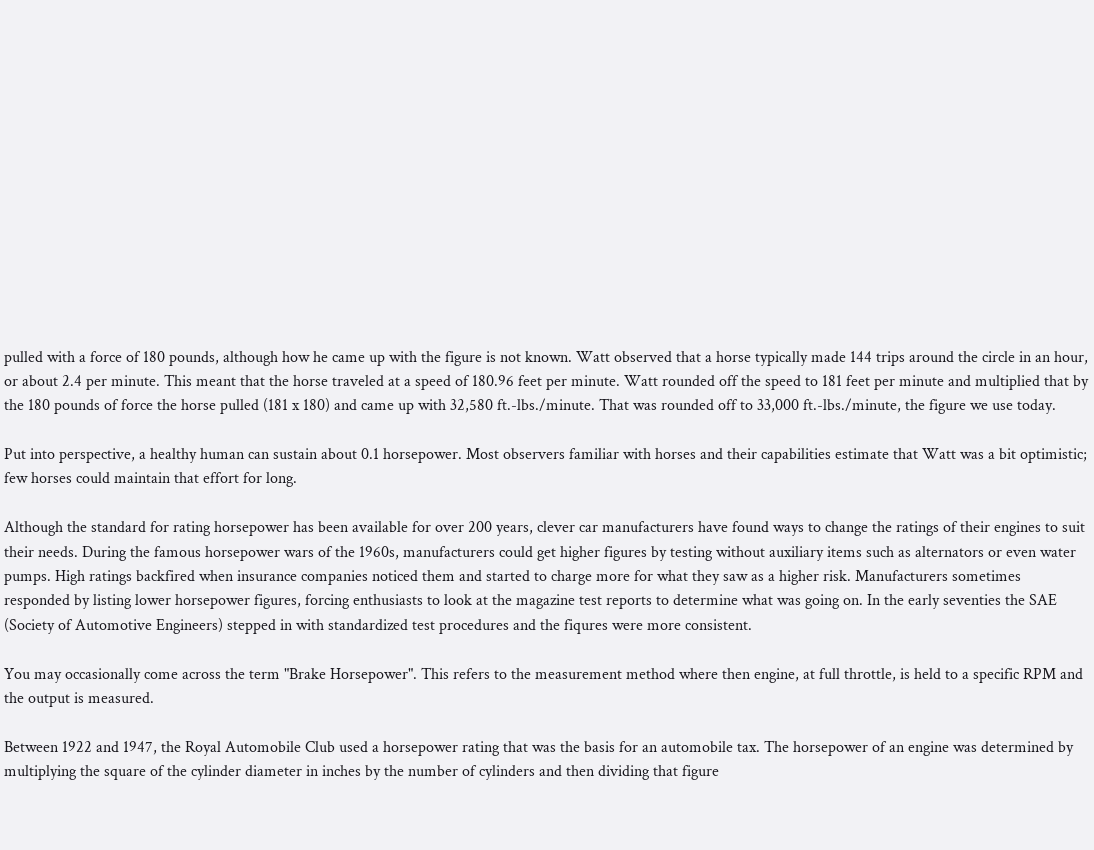pulled with a force of 180 pounds, although how he came up with the figure is not known. Watt observed that a horse typically made 144 trips around the circle in an hour, or about 2.4 per minute. This meant that the horse traveled at a speed of 180.96 feet per minute. Watt rounded off the speed to 181 feet per minute and multiplied that by the 180 pounds of force the horse pulled (181 x 180) and came up with 32,580 ft.-lbs./minute. That was rounded off to 33,000 ft.-lbs./minute, the figure we use today.

Put into perspective, a healthy human can sustain about 0.1 horsepower. Most observers familiar with horses and their capabilities estimate that Watt was a bit optimistic; few horses could maintain that effort for long.

Although the standard for rating horsepower has been available for over 200 years, clever car manufacturers have found ways to change the ratings of their engines to suit their needs. During the famous horsepower wars of the 1960s, manufacturers could get higher figures by testing without auxiliary items such as alternators or even water pumps. High ratings backfired when insurance companies noticed them and started to charge more for what they saw as a higher risk. Manufacturers sometimes responded by listing lower horsepower figures, forcing enthusiasts to look at the magazine test reports to determine what was going on. In the early seventies the SAE (Society of Automotive Engineers) stepped in with standardized test procedures and the fiqures were more consistent.

You may occasionally come across the term "Brake Horsepower". This refers to the measurement method where then engine, at full throttle, is held to a specific RPM and the output is measured.

Between 1922 and 1947, the Royal Automobile Club used a horsepower rating that was the basis for an automobile tax. The horsepower of an engine was determined by multiplying the square of the cylinder diameter in inches by the number of cylinders and then dividing that figure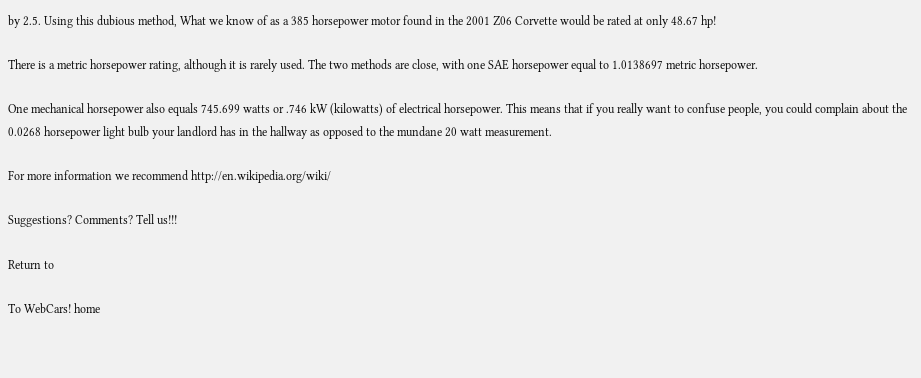by 2.5. Using this dubious method, What we know of as a 385 horsepower motor found in the 2001 Z06 Corvette would be rated at only 48.67 hp!

There is a metric horsepower rating, although it is rarely used. The two methods are close, with one SAE horsepower equal to 1.0138697 metric horsepower.

One mechanical horsepower also equals 745.699 watts or .746 kW (kilowatts) of electrical horsepower. This means that if you really want to confuse people, you could complain about the 0.0268 horsepower light bulb your landlord has in the hallway as opposed to the mundane 20 watt measurement.

For more information we recommend http://en.wikipedia.org/wiki/

Suggestions? Comments? Tell us!!!

Return to

To WebCars! home